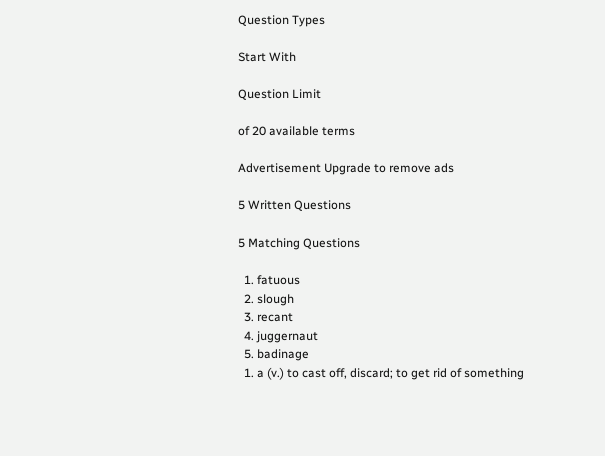Question Types

Start With

Question Limit

of 20 available terms

Advertisement Upgrade to remove ads

5 Written Questions

5 Matching Questions

  1. fatuous
  2. slough
  3. recant
  4. juggernaut
  5. badinage
  1. a (v.) to cast off, discard; to get rid of something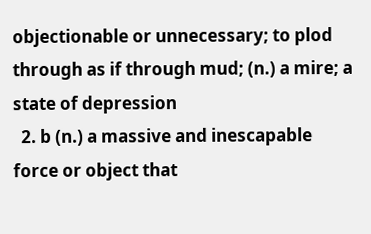objectionable or unnecessary; to plod through as if through mud; (n.) a mire; a state of depression
  2. b (n.) a massive and inescapable force or object that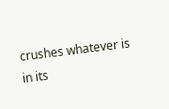crushes whatever is in its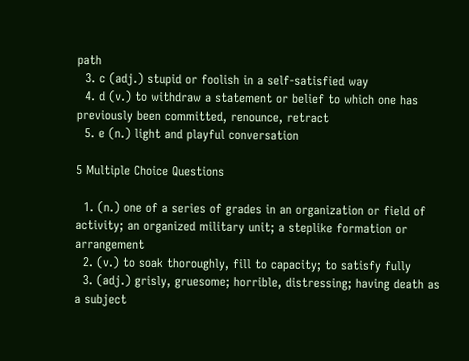path
  3. c (adj.) stupid or foolish in a self-satisfied way
  4. d (v.) to withdraw a statement or belief to which one has previously been committed, renounce, retract
  5. e (n.) light and playful conversation

5 Multiple Choice Questions

  1. (n.) one of a series of grades in an organization or field of activity; an organized military unit; a steplike formation or arrangement
  2. (v.) to soak thoroughly, fill to capacity; to satisfy fully
  3. (adj.) grisly, gruesome; horrible, distressing; having death as a subject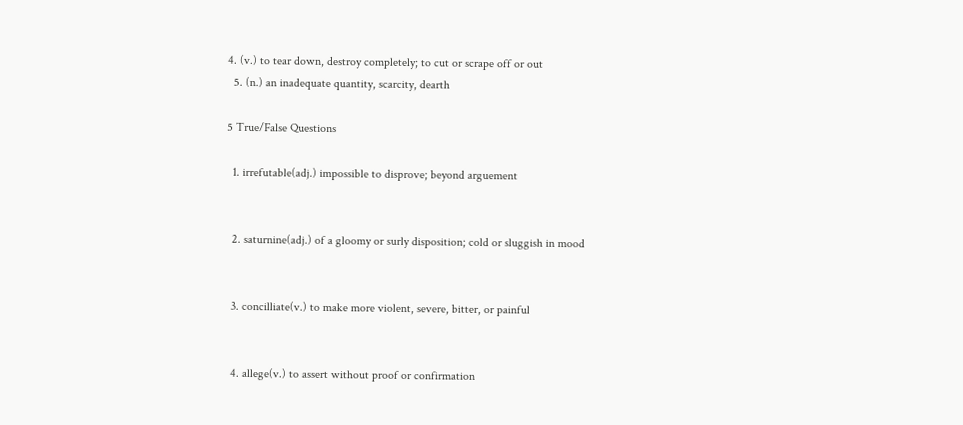4. (v.) to tear down, destroy completely; to cut or scrape off or out
  5. (n.) an inadequate quantity, scarcity, dearth

5 True/False Questions

  1. irrefutable(adj.) impossible to disprove; beyond arguement


  2. saturnine(adj.) of a gloomy or surly disposition; cold or sluggish in mood


  3. concilliate(v.) to make more violent, severe, bitter, or painful


  4. allege(v.) to assert without proof or confirmation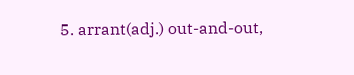5. arrant(adj.) out-and-out,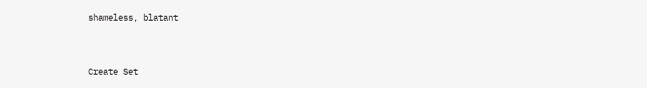shameless, blatant


Create Set